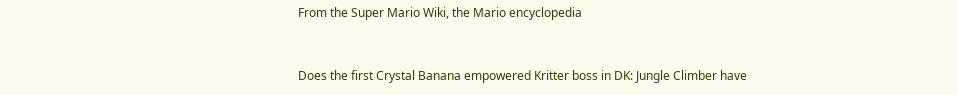From the Super Mario Wiki, the Mario encyclopedia


Does the first Crystal Banana empowered Kritter boss in DK: Jungle Climber have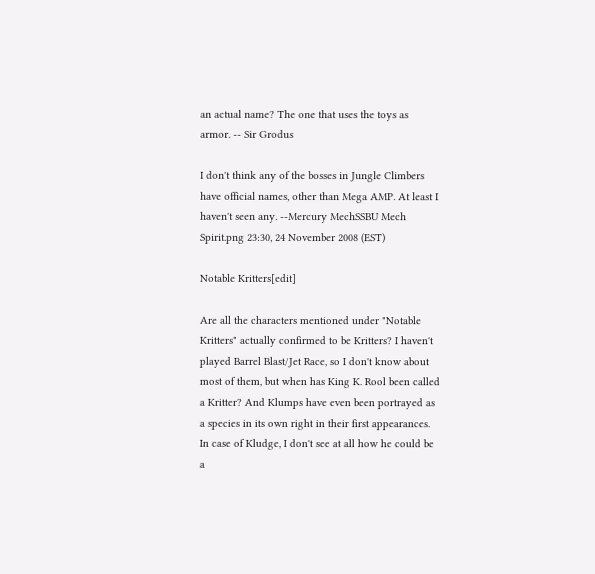an actual name? The one that uses the toys as armor. -- Sir Grodus

I don't think any of the bosses in Jungle Climbers have official names, other than Mega AMP. At least I haven't seen any. --Mercury MechSSBU Mech Spirit.png 23:30, 24 November 2008 (EST)

Notable Kritters[edit]

Are all the characters mentioned under "Notable Kritters" actually confirmed to be Kritters? I haven't played Barrel Blast/Jet Race, so I don't know about most of them, but when has King K. Rool been called a Kritter? And Klumps have even been portrayed as a species in its own right in their first appearances. In case of Kludge, I don't see at all how he could be a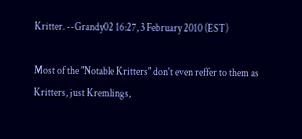Kritter. --Grandy02 16:27, 3 February 2010 (EST)

Most of the "Notable Kritters" don't even reffer to them as Kritters, just Kremlings,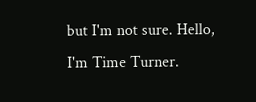but I'm not sure. Hello, I'm Time Turner.